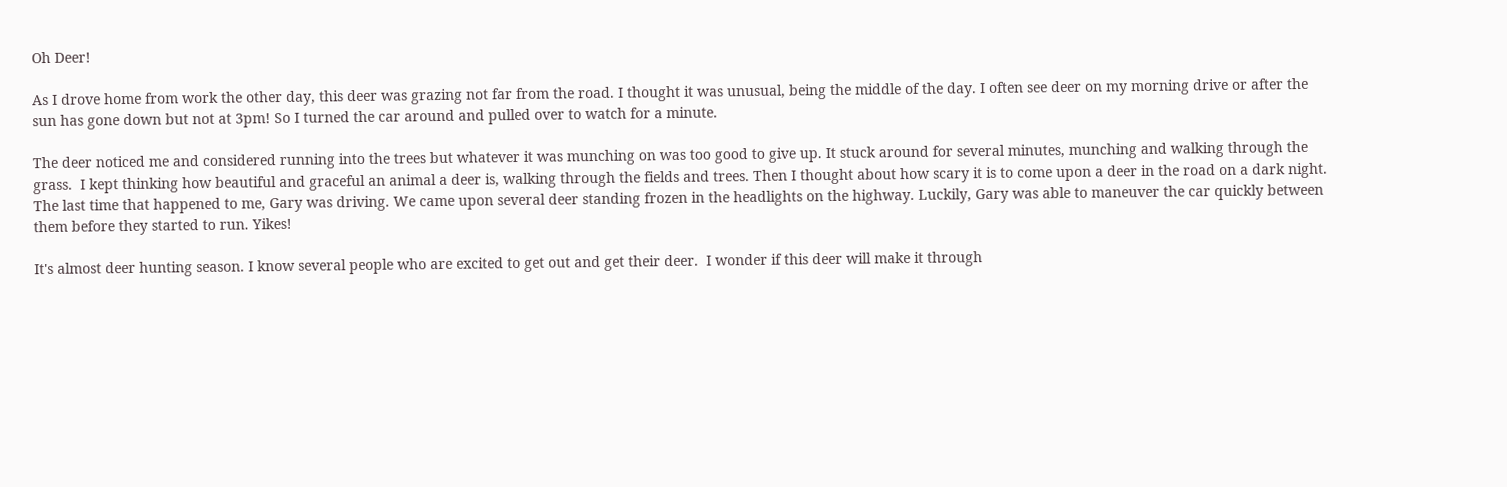Oh Deer!

As I drove home from work the other day, this deer was grazing not far from the road. I thought it was unusual, being the middle of the day. I often see deer on my morning drive or after the sun has gone down but not at 3pm! So I turned the car around and pulled over to watch for a minute.

The deer noticed me and considered running into the trees but whatever it was munching on was too good to give up. It stuck around for several minutes, munching and walking through the grass.  I kept thinking how beautiful and graceful an animal a deer is, walking through the fields and trees. Then I thought about how scary it is to come upon a deer in the road on a dark night. The last time that happened to me, Gary was driving. We came upon several deer standing frozen in the headlights on the highway. Luckily, Gary was able to maneuver the car quickly between them before they started to run. Yikes!

It's almost deer hunting season. I know several people who are excited to get out and get their deer.  I wonder if this deer will make it through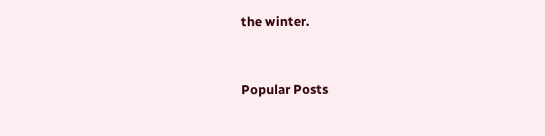the winter.


Popular Posts